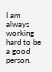I am always working hard to be a good person.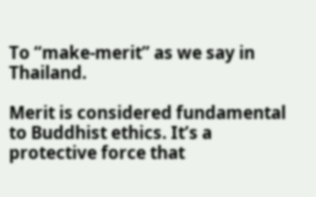To “make-merit” as we say in Thailand.

Merit is considered fundamental to Buddhist ethics. It’s a protective force that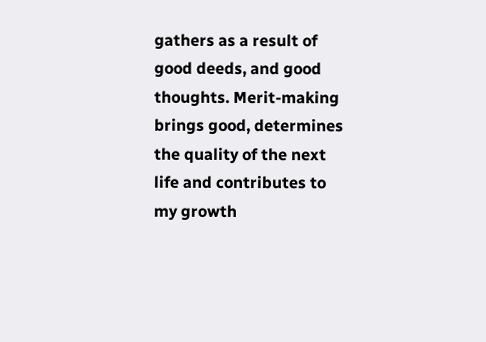gathers as a result of good deeds, and good thoughts. Merit-making brings good, determines the quality of the next life and contributes to my growth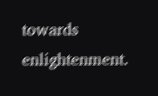towards enlightenment.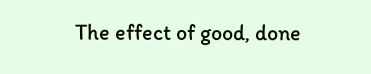The effect of good, done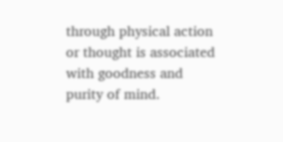through physical action or thought is associated with goodness and purity of mind.